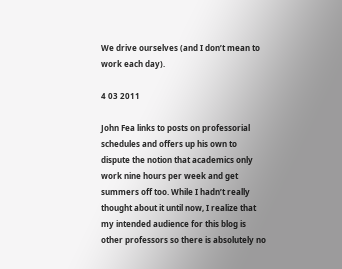We drive ourselves (and I don’t mean to work each day).

4 03 2011

John Fea links to posts on professorial schedules and offers up his own to dispute the notion that academics only work nine hours per week and get summers off too. While I hadn’t really thought about it until now, I realize that my intended audience for this blog is other professors so there is absolutely no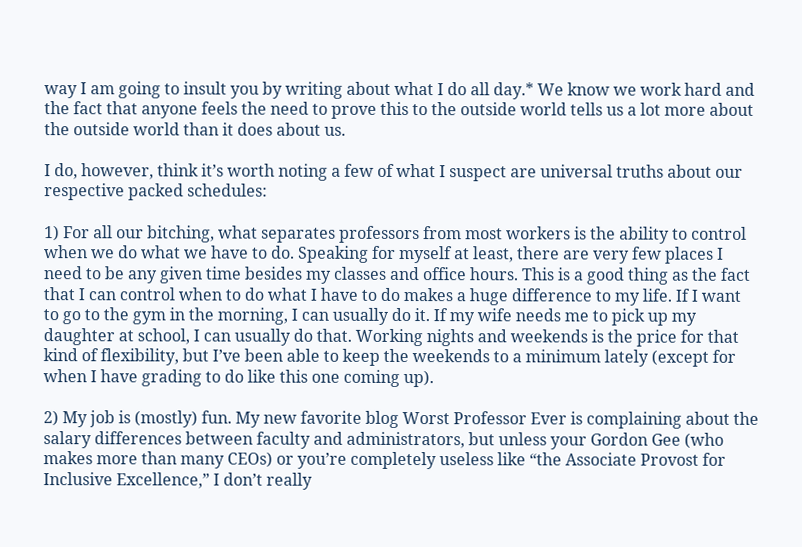way I am going to insult you by writing about what I do all day.* We know we work hard and the fact that anyone feels the need to prove this to the outside world tells us a lot more about the outside world than it does about us.

I do, however, think it’s worth noting a few of what I suspect are universal truths about our respective packed schedules:

1) For all our bitching, what separates professors from most workers is the ability to control when we do what we have to do. Speaking for myself at least, there are very few places I need to be any given time besides my classes and office hours. This is a good thing as the fact that I can control when to do what I have to do makes a huge difference to my life. If I want to go to the gym in the morning, I can usually do it. If my wife needs me to pick up my daughter at school, I can usually do that. Working nights and weekends is the price for that kind of flexibility, but I’ve been able to keep the weekends to a minimum lately (except for when I have grading to do like this one coming up).

2) My job is (mostly) fun. My new favorite blog Worst Professor Ever is complaining about the salary differences between faculty and administrators, but unless your Gordon Gee (who makes more than many CEOs) or you’re completely useless like “the Associate Provost for Inclusive Excellence,” I don’t really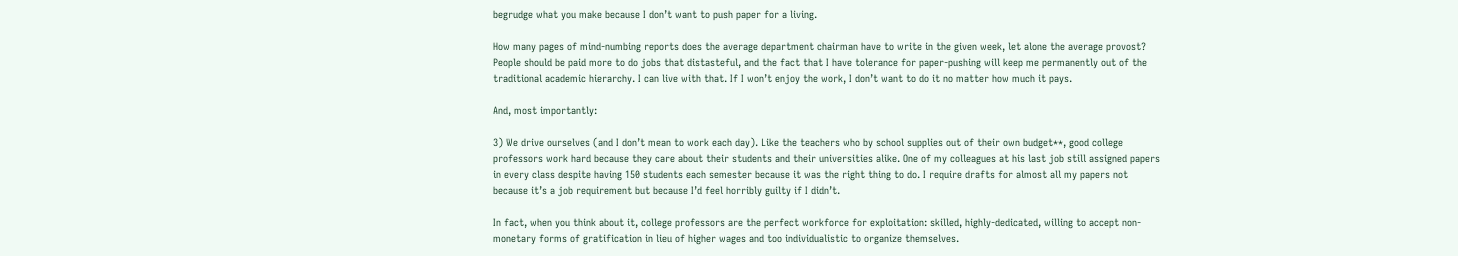begrudge what you make because I don’t want to push paper for a living.

How many pages of mind-numbing reports does the average department chairman have to write in the given week, let alone the average provost? People should be paid more to do jobs that distasteful, and the fact that I have tolerance for paper-pushing will keep me permanently out of the traditional academic hierarchy. I can live with that. If I won’t enjoy the work, I don’t want to do it no matter how much it pays.

And, most importantly:

3) We drive ourselves (and I don’t mean to work each day). Like the teachers who by school supplies out of their own budget**, good college professors work hard because they care about their students and their universities alike. One of my colleagues at his last job still assigned papers in every class despite having 150 students each semester because it was the right thing to do. I require drafts for almost all my papers not because it’s a job requirement but because I’d feel horribly guilty if I didn’t.

In fact, when you think about it, college professors are the perfect workforce for exploitation: skilled, highly-dedicated, willing to accept non-monetary forms of gratification in lieu of higher wages and too individualistic to organize themselves.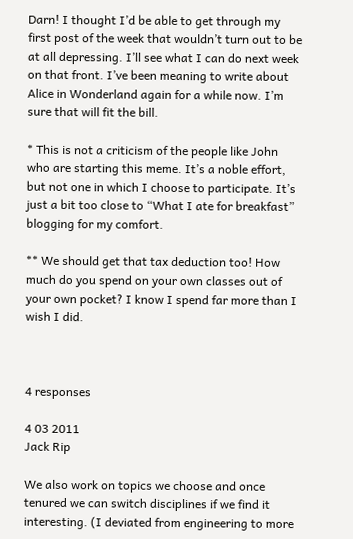Darn! I thought I’d be able to get through my first post of the week that wouldn’t turn out to be at all depressing. I’ll see what I can do next week on that front. I’ve been meaning to write about Alice in Wonderland again for a while now. I’m sure that will fit the bill.

* This is not a criticism of the people like John who are starting this meme. It’s a noble effort, but not one in which I choose to participate. It’s just a bit too close to “What I ate for breakfast” blogging for my comfort.

** We should get that tax deduction too! How much do you spend on your own classes out of your own pocket? I know I spend far more than I wish I did.



4 responses

4 03 2011
Jack Rip

We also work on topics we choose and once tenured we can switch disciplines if we find it interesting. (I deviated from engineering to more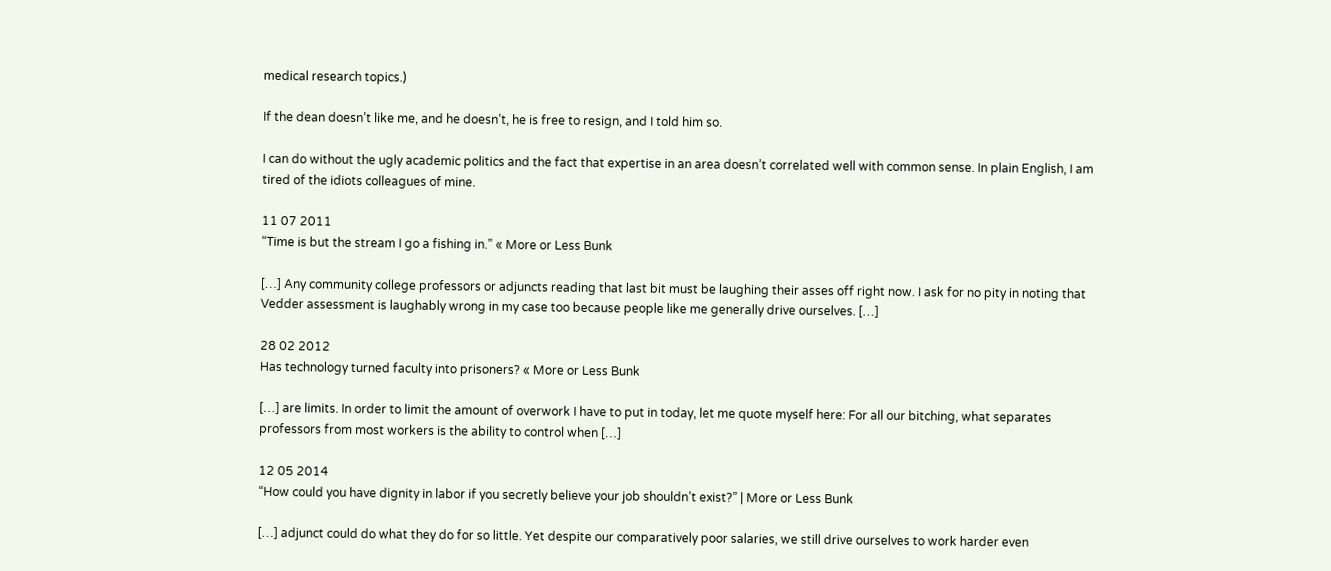medical research topics.)

If the dean doesn’t like me, and he doesn’t, he is free to resign, and I told him so.

I can do without the ugly academic politics and the fact that expertise in an area doesn’t correlated well with common sense. In plain English, I am tired of the idiots colleagues of mine.

11 07 2011
“Time is but the stream I go a fishing in.” « More or Less Bunk

[…] Any community college professors or adjuncts reading that last bit must be laughing their asses off right now. I ask for no pity in noting that Vedder assessment is laughably wrong in my case too because people like me generally drive ourselves. […]

28 02 2012
Has technology turned faculty into prisoners? « More or Less Bunk

[…] are limits. In order to limit the amount of overwork I have to put in today, let me quote myself here: For all our bitching, what separates professors from most workers is the ability to control when […]

12 05 2014
“How could you have dignity in labor if you secretly believe your job shouldn’t exist?” | More or Less Bunk

[…] adjunct could do what they do for so little. Yet despite our comparatively poor salaries, we still drive ourselves to work harder even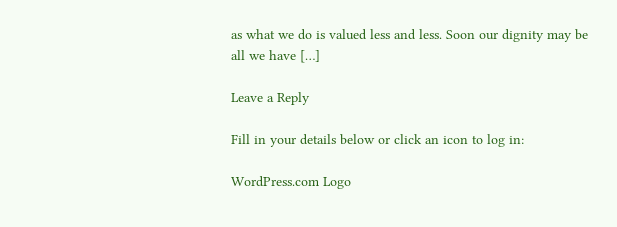as what we do is valued less and less. Soon our dignity may be all we have […]

Leave a Reply

Fill in your details below or click an icon to log in:

WordPress.com Logo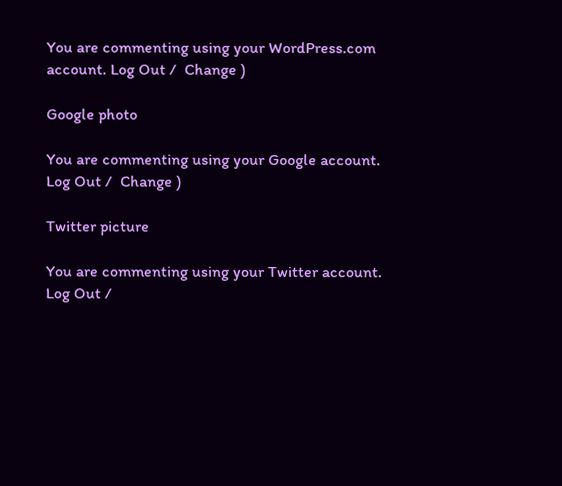You are commenting using your WordPress.com account. Log Out /  Change )

Google photo

You are commenting using your Google account. Log Out /  Change )

Twitter picture

You are commenting using your Twitter account. Log Out /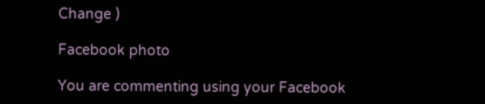Change )

Facebook photo

You are commenting using your Facebook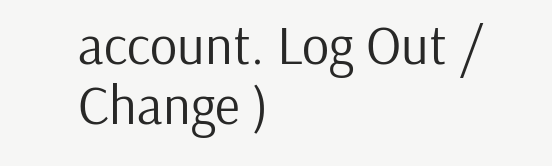account. Log Out /  Change )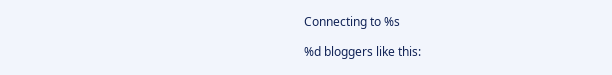Connecting to %s

%d bloggers like this: